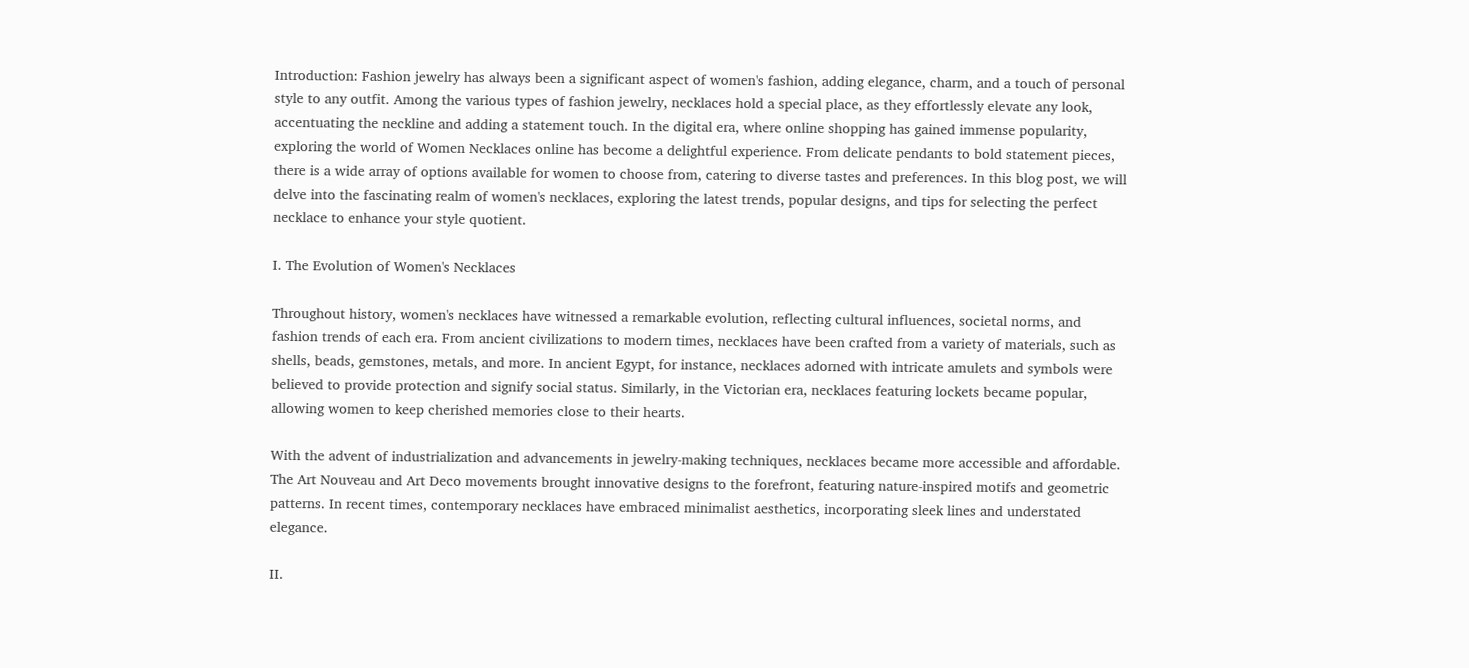Introduction: Fashion jewelry has always been a significant aspect of women's fashion, adding elegance, charm, and a touch of personal style to any outfit. Among the various types of fashion jewelry, necklaces hold a special place, as they effortlessly elevate any look, accentuating the neckline and adding a statement touch. In the digital era, where online shopping has gained immense popularity, exploring the world of Women Necklaces online has become a delightful experience. From delicate pendants to bold statement pieces, there is a wide array of options available for women to choose from, catering to diverse tastes and preferences. In this blog post, we will delve into the fascinating realm of women's necklaces, exploring the latest trends, popular designs, and tips for selecting the perfect necklace to enhance your style quotient.

I. The Evolution of Women's Necklaces

Throughout history, women's necklaces have witnessed a remarkable evolution, reflecting cultural influences, societal norms, and fashion trends of each era. From ancient civilizations to modern times, necklaces have been crafted from a variety of materials, such as shells, beads, gemstones, metals, and more. In ancient Egypt, for instance, necklaces adorned with intricate amulets and symbols were believed to provide protection and signify social status. Similarly, in the Victorian era, necklaces featuring lockets became popular, allowing women to keep cherished memories close to their hearts.

With the advent of industrialization and advancements in jewelry-making techniques, necklaces became more accessible and affordable. The Art Nouveau and Art Deco movements brought innovative designs to the forefront, featuring nature-inspired motifs and geometric patterns. In recent times, contemporary necklaces have embraced minimalist aesthetics, incorporating sleek lines and understated elegance.

II.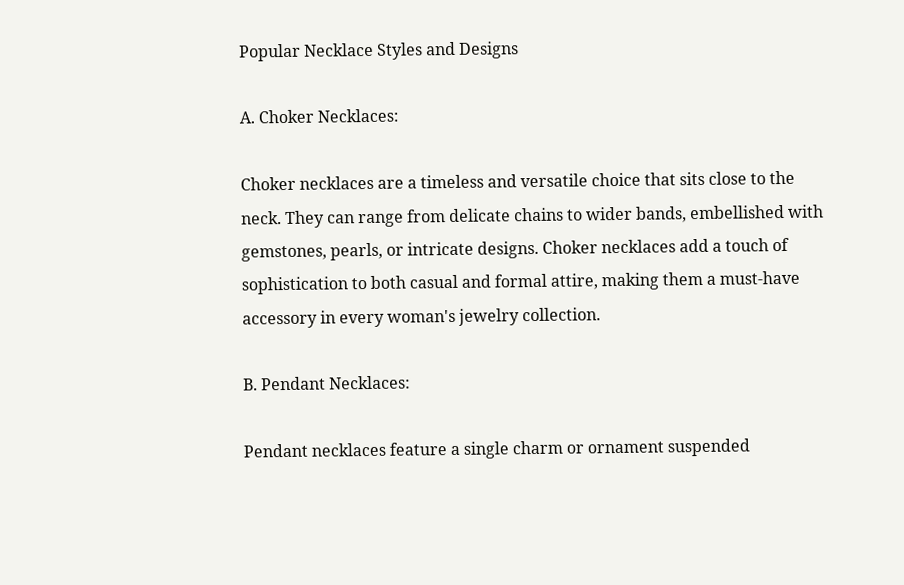Popular Necklace Styles and Designs

A. Choker Necklaces:

Choker necklaces are a timeless and versatile choice that sits close to the neck. They can range from delicate chains to wider bands, embellished with gemstones, pearls, or intricate designs. Choker necklaces add a touch of sophistication to both casual and formal attire, making them a must-have accessory in every woman's jewelry collection.

B. Pendant Necklaces:

Pendant necklaces feature a single charm or ornament suspended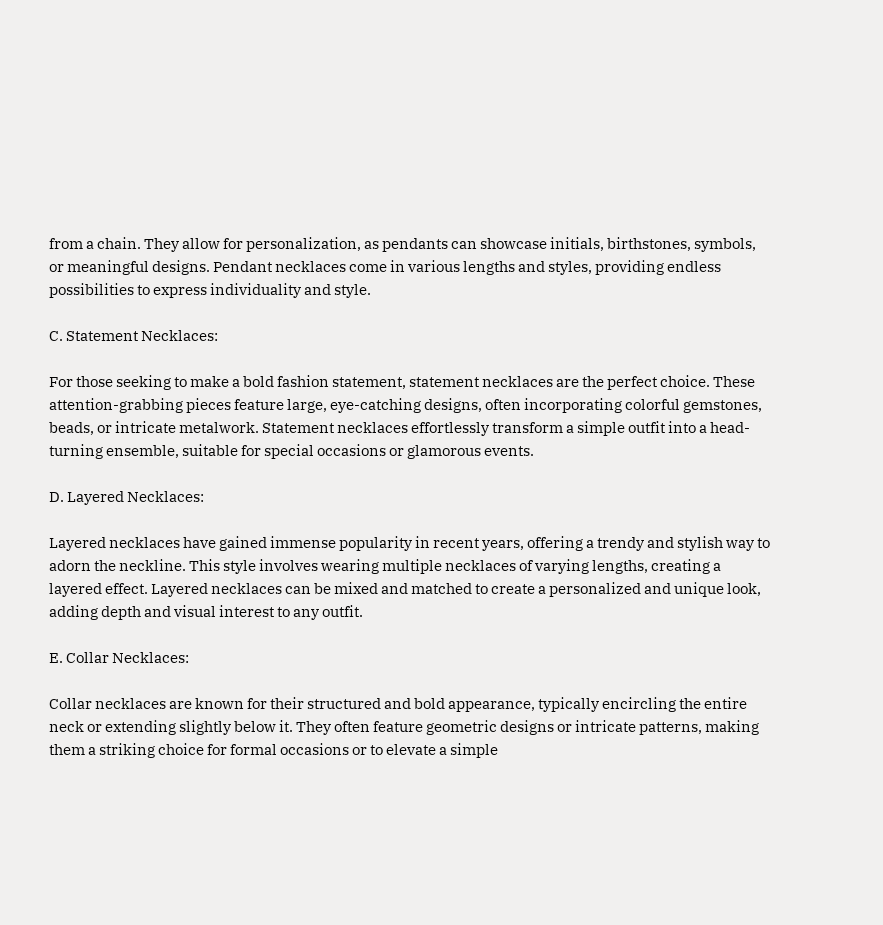from a chain. They allow for personalization, as pendants can showcase initials, birthstones, symbols, or meaningful designs. Pendant necklaces come in various lengths and styles, providing endless possibilities to express individuality and style.

C. Statement Necklaces:

For those seeking to make a bold fashion statement, statement necklaces are the perfect choice. These attention-grabbing pieces feature large, eye-catching designs, often incorporating colorful gemstones, beads, or intricate metalwork. Statement necklaces effortlessly transform a simple outfit into a head-turning ensemble, suitable for special occasions or glamorous events.

D. Layered Necklaces:

Layered necklaces have gained immense popularity in recent years, offering a trendy and stylish way to adorn the neckline. This style involves wearing multiple necklaces of varying lengths, creating a layered effect. Layered necklaces can be mixed and matched to create a personalized and unique look, adding depth and visual interest to any outfit.

E. Collar Necklaces:

Collar necklaces are known for their structured and bold appearance, typically encircling the entire neck or extending slightly below it. They often feature geometric designs or intricate patterns, making them a striking choice for formal occasions or to elevate a simple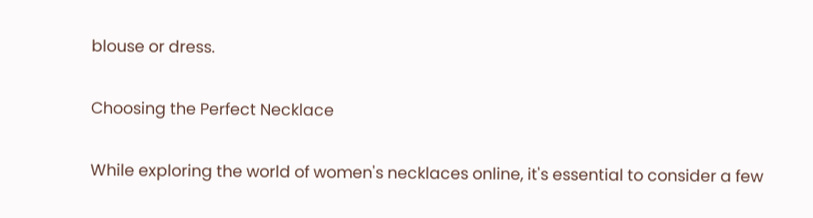blouse or dress.

Choosing the Perfect Necklace

While exploring the world of women's necklaces online, it's essential to consider a few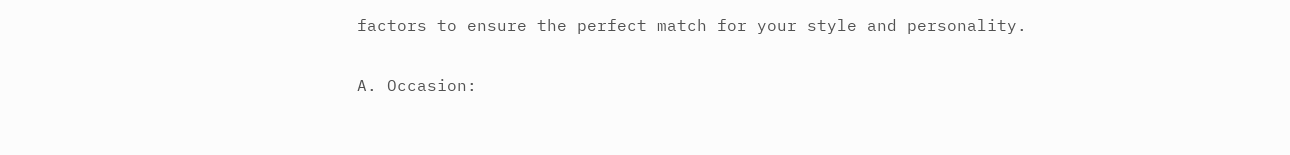factors to ensure the perfect match for your style and personality.

A. Occasion: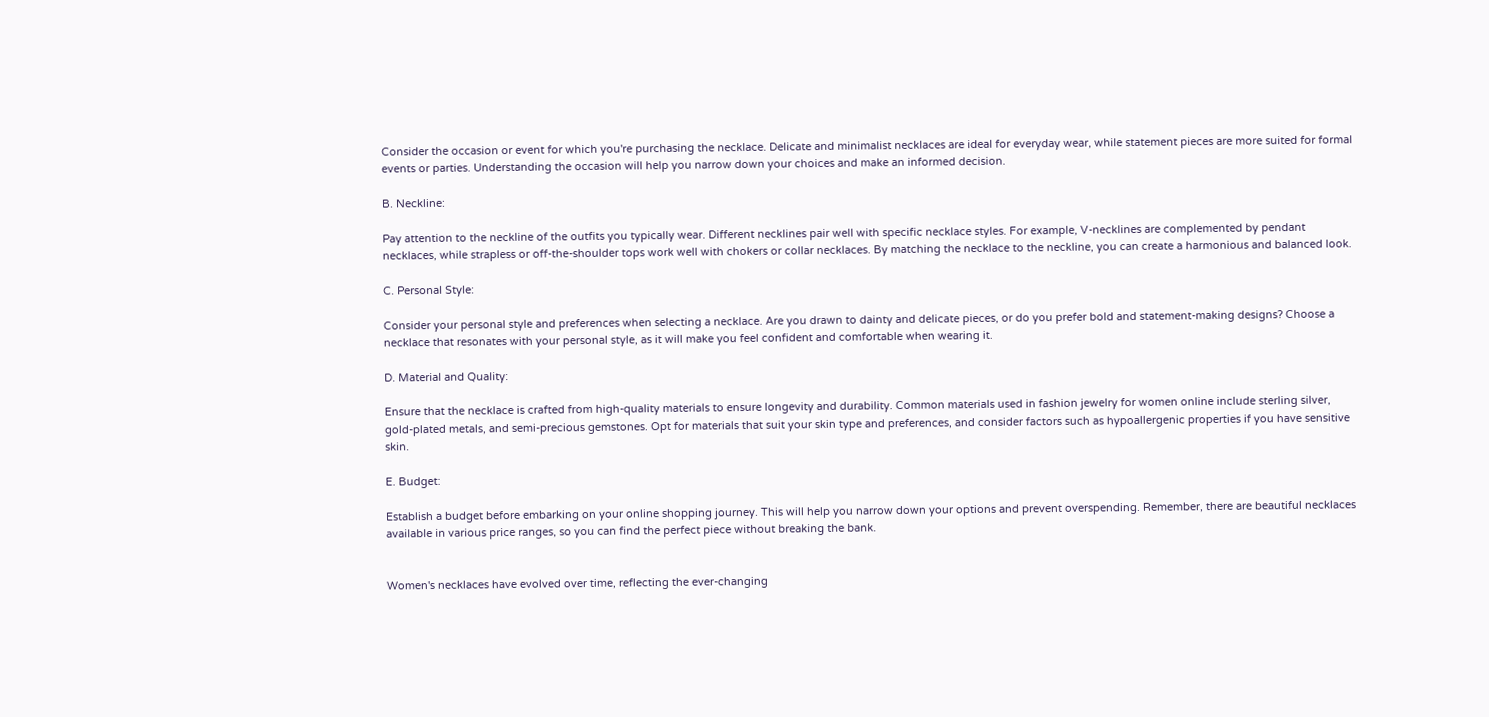Consider the occasion or event for which you're purchasing the necklace. Delicate and minimalist necklaces are ideal for everyday wear, while statement pieces are more suited for formal events or parties. Understanding the occasion will help you narrow down your choices and make an informed decision.

B. Neckline:

Pay attention to the neckline of the outfits you typically wear. Different necklines pair well with specific necklace styles. For example, V-necklines are complemented by pendant necklaces, while strapless or off-the-shoulder tops work well with chokers or collar necklaces. By matching the necklace to the neckline, you can create a harmonious and balanced look.

C. Personal Style:

Consider your personal style and preferences when selecting a necklace. Are you drawn to dainty and delicate pieces, or do you prefer bold and statement-making designs? Choose a necklace that resonates with your personal style, as it will make you feel confident and comfortable when wearing it.

D. Material and Quality:

Ensure that the necklace is crafted from high-quality materials to ensure longevity and durability. Common materials used in fashion jewelry for women online include sterling silver, gold-plated metals, and semi-precious gemstones. Opt for materials that suit your skin type and preferences, and consider factors such as hypoallergenic properties if you have sensitive skin.

E. Budget:

Establish a budget before embarking on your online shopping journey. This will help you narrow down your options and prevent overspending. Remember, there are beautiful necklaces available in various price ranges, so you can find the perfect piece without breaking the bank.


Women's necklaces have evolved over time, reflecting the ever-changing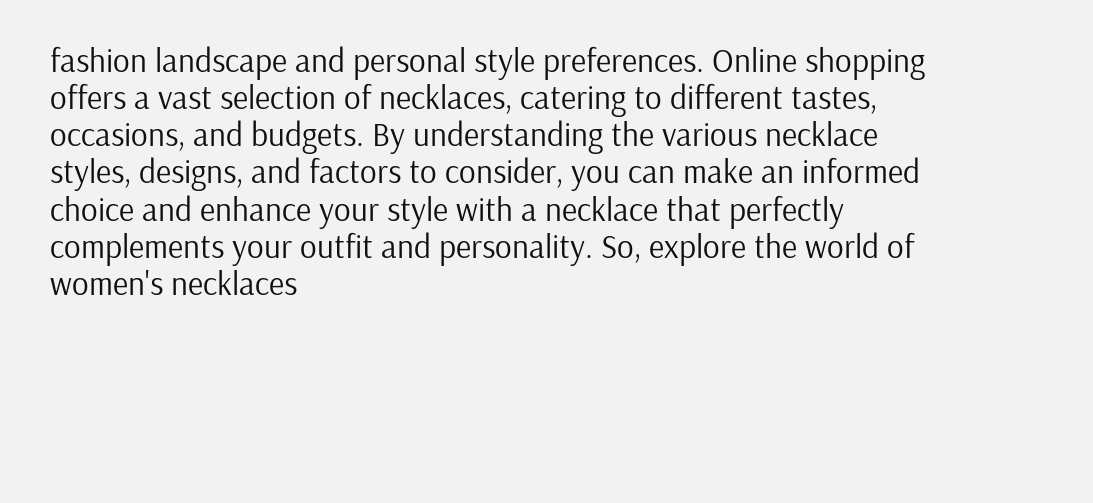fashion landscape and personal style preferences. Online shopping offers a vast selection of necklaces, catering to different tastes, occasions, and budgets. By understanding the various necklace styles, designs, and factors to consider, you can make an informed choice and enhance your style with a necklace that perfectly complements your outfit and personality. So, explore the world of women's necklaces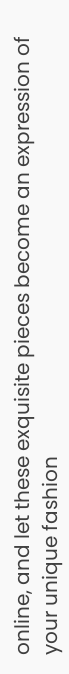online, and let these exquisite pieces become an expression of your unique fashion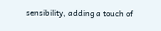sensibility, adding a touch of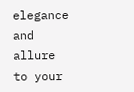elegance and allure to your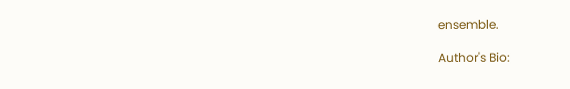ensemble.

Author's Bio: